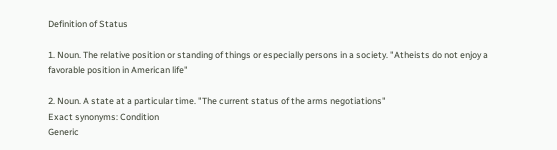Definition of Status

1. Noun. The relative position or standing of things or especially persons in a society. "Atheists do not enjoy a favorable position in American life"

2. Noun. A state at a particular time. "The current status of the arms negotiations"
Exact synonyms: Condition
Generic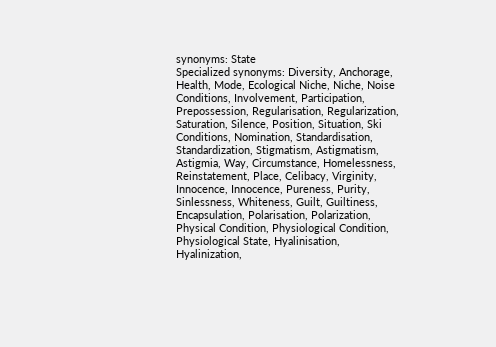synonyms: State
Specialized synonyms: Diversity, Anchorage, Health, Mode, Ecological Niche, Niche, Noise Conditions, Involvement, Participation, Prepossession, Regularisation, Regularization, Saturation, Silence, Position, Situation, Ski Conditions, Nomination, Standardisation, Standardization, Stigmatism, Astigmatism, Astigmia, Way, Circumstance, Homelessness, Reinstatement, Place, Celibacy, Virginity, Innocence, Innocence, Pureness, Purity, Sinlessness, Whiteness, Guilt, Guiltiness, Encapsulation, Polarisation, Polarization, Physical Condition, Physiological Condition, Physiological State, Hyalinisation, Hyalinization,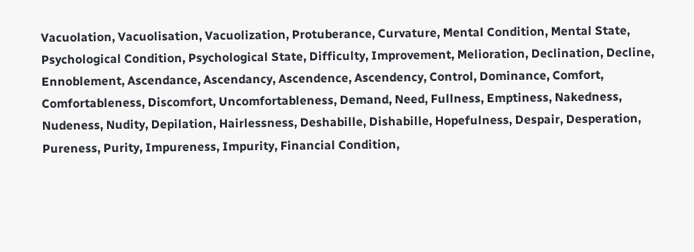Vacuolation, Vacuolisation, Vacuolization, Protuberance, Curvature, Mental Condition, Mental State, Psychological Condition, Psychological State, Difficulty, Improvement, Melioration, Declination, Decline, Ennoblement, Ascendance, Ascendancy, Ascendence, Ascendency, Control, Dominance, Comfort, Comfortableness, Discomfort, Uncomfortableness, Demand, Need, Fullness, Emptiness, Nakedness, Nudeness, Nudity, Depilation, Hairlessness, Deshabille, Dishabille, Hopefulness, Despair, Desperation, Pureness, Purity, Impureness, Impurity, Financial Condition,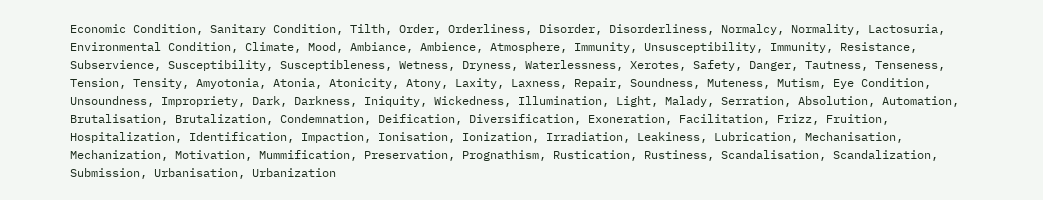Economic Condition, Sanitary Condition, Tilth, Order, Orderliness, Disorder, Disorderliness, Normalcy, Normality, Lactosuria, Environmental Condition, Climate, Mood, Ambiance, Ambience, Atmosphere, Immunity, Unsusceptibility, Immunity, Resistance, Subservience, Susceptibility, Susceptibleness, Wetness, Dryness, Waterlessness, Xerotes, Safety, Danger, Tautness, Tenseness, Tension, Tensity, Amyotonia, Atonia, Atonicity, Atony, Laxity, Laxness, Repair, Soundness, Muteness, Mutism, Eye Condition, Unsoundness, Impropriety, Dark, Darkness, Iniquity, Wickedness, Illumination, Light, Malady, Serration, Absolution, Automation, Brutalisation, Brutalization, Condemnation, Deification, Diversification, Exoneration, Facilitation, Frizz, Fruition, Hospitalization, Identification, Impaction, Ionisation, Ionization, Irradiation, Leakiness, Lubrication, Mechanisation, Mechanization, Motivation, Mummification, Preservation, Prognathism, Rustication, Rustiness, Scandalisation, Scandalization, Submission, Urbanisation, Urbanization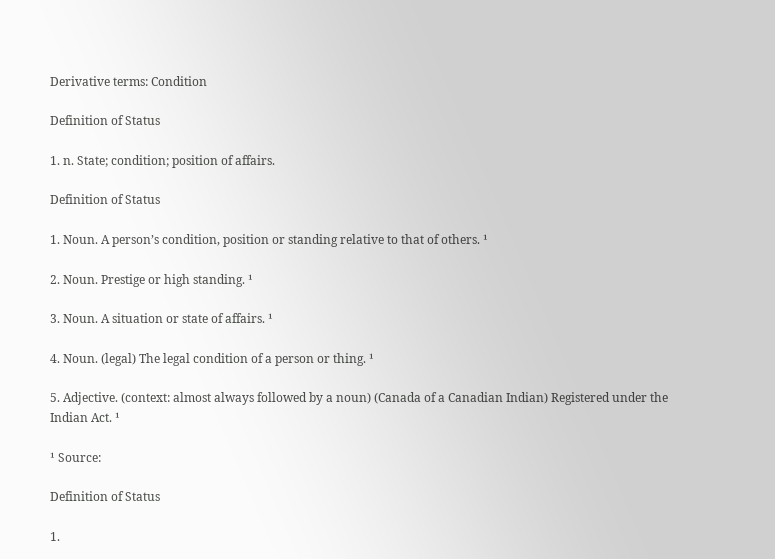Derivative terms: Condition

Definition of Status

1. n. State; condition; position of affairs.

Definition of Status

1. Noun. A person’s condition, position or standing relative to that of others. ¹

2. Noun. Prestige or high standing. ¹

3. Noun. A situation or state of affairs. ¹

4. Noun. (legal) The legal condition of a person or thing. ¹

5. Adjective. (context: almost always followed by a noun) (Canada of a Canadian Indian) Registered under the Indian Act. ¹

¹ Source:

Definition of Status

1.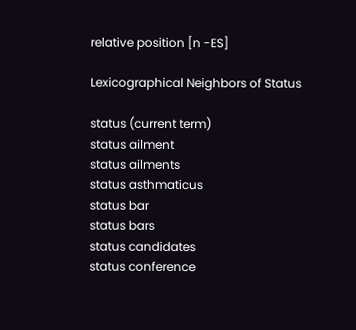relative position [n -ES]

Lexicographical Neighbors of Status

status (current term)
status ailment
status ailments
status asthmaticus
status bar
status bars
status candidates
status conference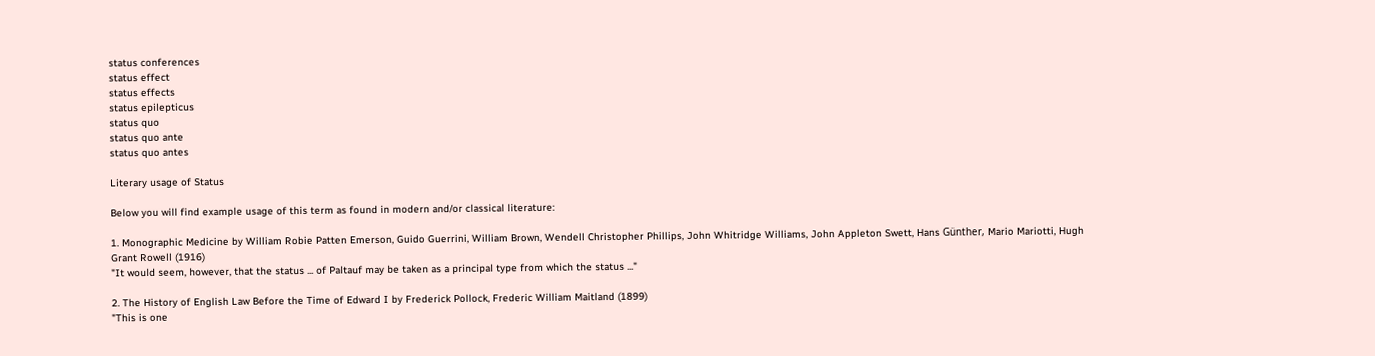status conferences
status effect
status effects
status epilepticus
status quo
status quo ante
status quo antes

Literary usage of Status

Below you will find example usage of this term as found in modern and/or classical literature:

1. Monographic Medicine by William Robie Patten Emerson, Guido Guerrini, William Brown, Wendell Christopher Phillips, John Whitridge Williams, John Appleton Swett, Hans Günther, Mario Mariotti, Hugh Grant Rowell (1916)
"It would seem, however, that the status ... of Paltauf may be taken as a principal type from which the status ..."

2. The History of English Law Before the Time of Edward I by Frederick Pollock, Frederic William Maitland (1899)
"This is one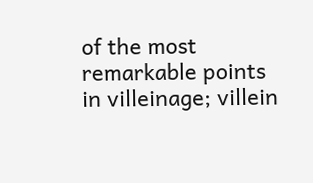of the most remarkable points in villeinage; villein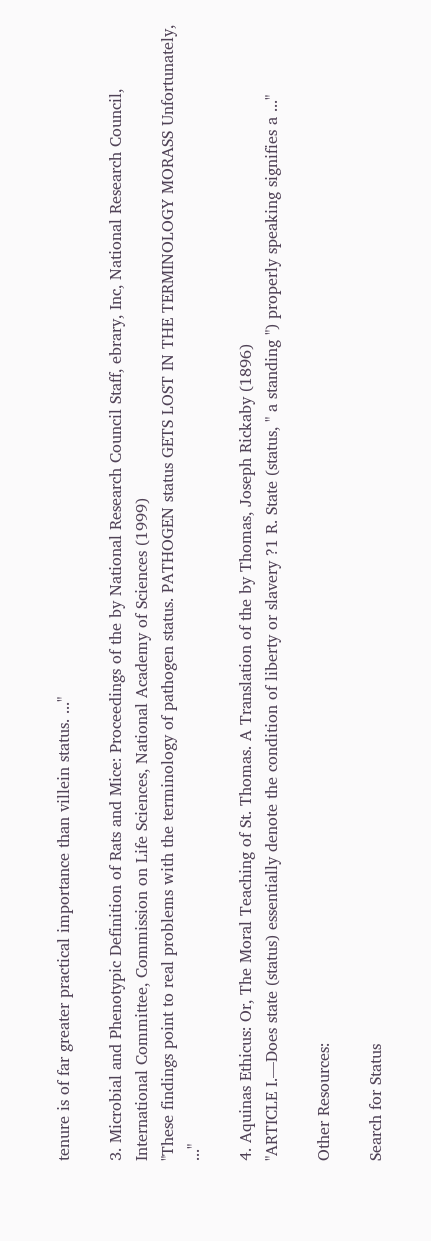tenure is of far greater practical importance than villein status. ..."

3. Microbial and Phenotypic Definition of Rats and Mice: Proceedings of the by National Research Council Staff, ebrary, Inc, National Research Council, International Committee, Commission on Life Sciences, National Academy of Sciences (1999)
"These findings point to real problems with the terminology of pathogen status. PATHOGEN status GETS LOST IN THE TERMINOLOGY MORASS Unfortunately, ..."

4. Aquinas Ethicus: Or, The Moral Teaching of St. Thomas. A Translation of the by Thomas, Joseph Rickaby (1896)
"ARTICLE I.—Does state (status) essentially denote the condition of liberty or slavery ?1 R. State (status, " a standing ") properly speaking signifies a ..."

Other Resources:

Search for Status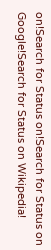on!Search for Status on!Search for Status on Google!Search for Status on Wikipedia!